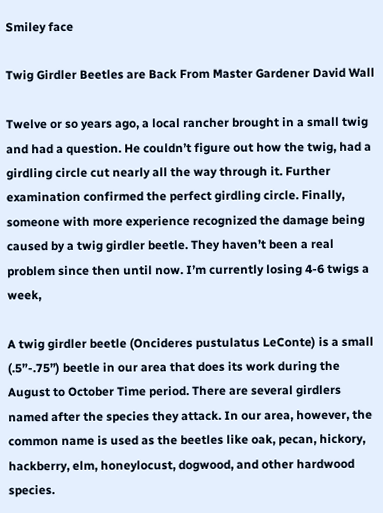Smiley face

Twig Girdler Beetles are Back From Master Gardener David Wall

Twelve or so years ago, a local rancher brought in a small twig and had a question. He couldn’t figure out how the twig, had a girdling circle cut nearly all the way through it. Further examination confirmed the perfect girdling circle. Finally, someone with more experience recognized the damage being caused by a twig girdler beetle. They haven’t been a real problem since then until now. I’m currently losing 4-6 twigs a week,

A twig girdler beetle (Oncideres pustulatus LeConte) is a small (.5”-.75”) beetle in our area that does its work during the August to October Time period. There are several girdlers named after the species they attack. In our area, however, the common name is used as the beetles like oak, pecan, hickory, hackberry, elm, honeylocust, dogwood, and other hardwood species.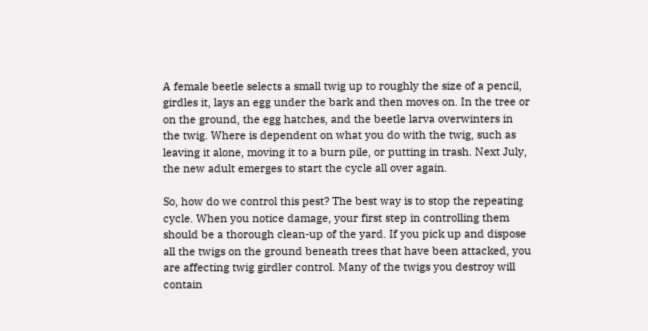A female beetle selects a small twig up to roughly the size of a pencil, girdles it, lays an egg under the bark and then moves on. In the tree or on the ground, the egg hatches, and the beetle larva overwinters in the twig. Where is dependent on what you do with the twig, such as leaving it alone, moving it to a burn pile, or putting in trash. Next July, the new adult emerges to start the cycle all over again.

So, how do we control this pest? The best way is to stop the repeating cycle. When you notice damage, your first step in controlling them should be a thorough clean-up of the yard. If you pick up and dispose all the twigs on the ground beneath trees that have been attacked, you are affecting twig girdler control. Many of the twigs you destroy will contain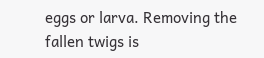eggs or larva. Removing the fallen twigs is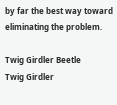by far the best way toward eliminating the problem.

Twig Girdler Beetle
Twig Girdler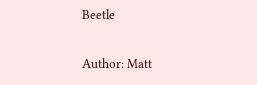Beetle

Author: Matt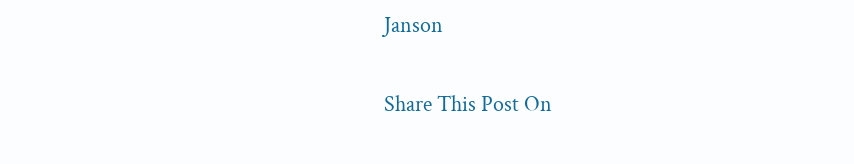Janson

Share This Post On